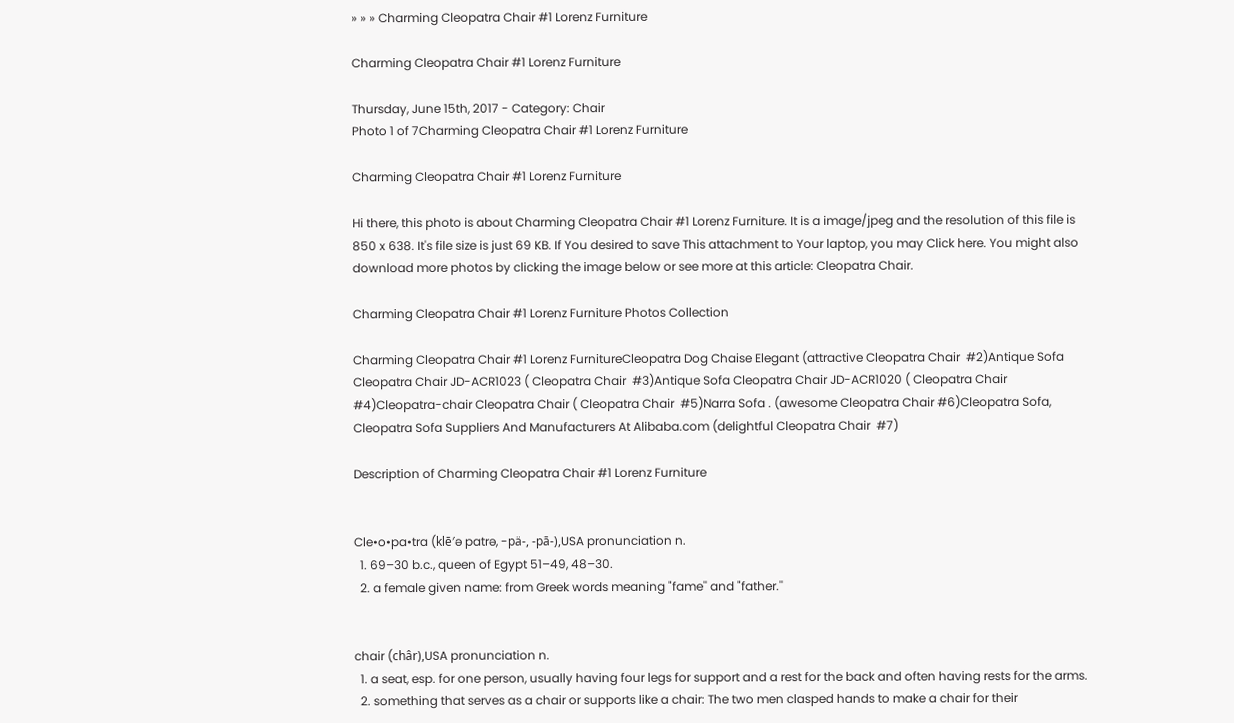» » » Charming Cleopatra Chair #1 Lorenz Furniture

Charming Cleopatra Chair #1 Lorenz Furniture

Thursday, June 15th, 2017 - Category: Chair
Photo 1 of 7Charming Cleopatra Chair #1 Lorenz Furniture

Charming Cleopatra Chair #1 Lorenz Furniture

Hi there, this photo is about Charming Cleopatra Chair #1 Lorenz Furniture. It is a image/jpeg and the resolution of this file is 850 x 638. It's file size is just 69 KB. If You desired to save This attachment to Your laptop, you may Click here. You might also download more photos by clicking the image below or see more at this article: Cleopatra Chair.

Charming Cleopatra Chair #1 Lorenz Furniture Photos Collection

Charming Cleopatra Chair #1 Lorenz FurnitureCleopatra Dog Chaise Elegant (attractive Cleopatra Chair  #2)Antique Sofa Cleopatra Chair JD-ACR1023 ( Cleopatra Chair  #3)Antique Sofa Cleopatra Chair JD-ACR1020 ( Cleopatra Chair  #4)Cleopatra-chair Cleopatra Chair ( Cleopatra Chair  #5)Narra Sofa . (awesome Cleopatra Chair #6)Cleopatra Sofa, Cleopatra Sofa Suppliers And Manufacturers At Alibaba.com (delightful Cleopatra Chair  #7)

Description of Charming Cleopatra Chair #1 Lorenz Furniture


Cle•o•pa•tra (klē′ə patrə, -pä-, -pā-),USA pronunciation n.
  1. 69–30 b.c., queen of Egypt 51–49, 48–30.
  2. a female given name: from Greek words meaning "fame'' and "father.''


chair (châr),USA pronunciation n.
  1. a seat, esp. for one person, usually having four legs for support and a rest for the back and often having rests for the arms.
  2. something that serves as a chair or supports like a chair: The two men clasped hands to make a chair for their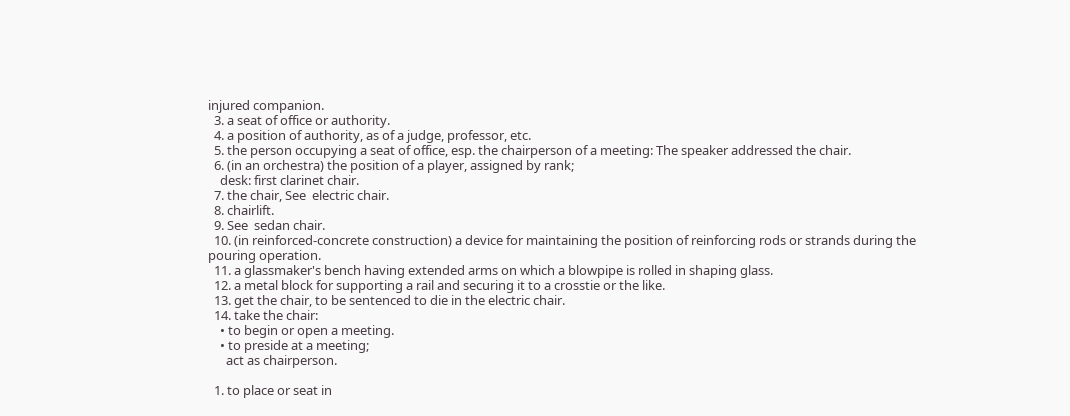injured companion.
  3. a seat of office or authority.
  4. a position of authority, as of a judge, professor, etc.
  5. the person occupying a seat of office, esp. the chairperson of a meeting: The speaker addressed the chair.
  6. (in an orchestra) the position of a player, assigned by rank;
    desk: first clarinet chair.
  7. the chair, See  electric chair.
  8. chairlift.
  9. See  sedan chair.
  10. (in reinforced-concrete construction) a device for maintaining the position of reinforcing rods or strands during the pouring operation.
  11. a glassmaker's bench having extended arms on which a blowpipe is rolled in shaping glass.
  12. a metal block for supporting a rail and securing it to a crosstie or the like.
  13. get the chair, to be sentenced to die in the electric chair.
  14. take the chair:
    • to begin or open a meeting.
    • to preside at a meeting;
      act as chairperson.

  1. to place or seat in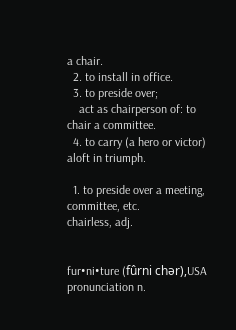a chair.
  2. to install in office.
  3. to preside over;
    act as chairperson of: to chair a committee.
  4. to carry (a hero or victor) aloft in triumph.

  1. to preside over a meeting, committee, etc.
chairless, adj.


fur•ni•ture (fûrni chər),USA pronunciation n.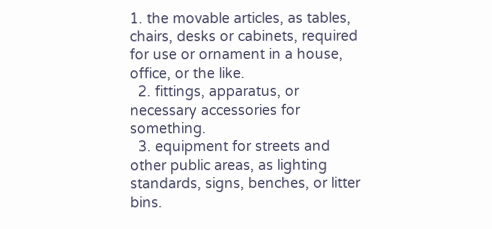1. the movable articles, as tables, chairs, desks or cabinets, required for use or ornament in a house, office, or the like.
  2. fittings, apparatus, or necessary accessories for something.
  3. equipment for streets and other public areas, as lighting standards, signs, benches, or litter bins.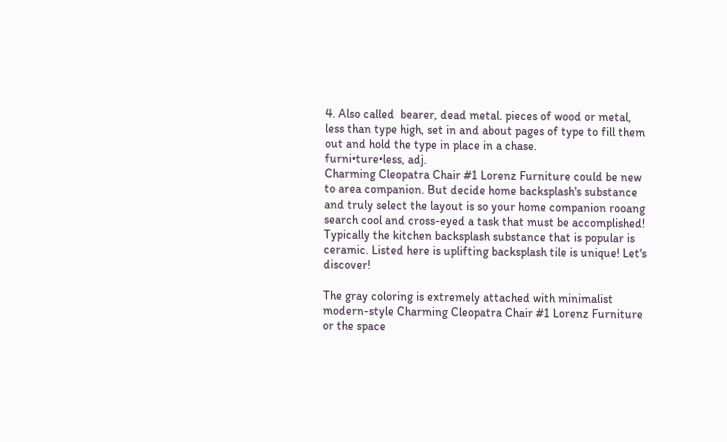4. Also called  bearer, dead metal. pieces of wood or metal, less than type high, set in and about pages of type to fill them out and hold the type in place in a chase.
furni•ture•less, adj.
Charming Cleopatra Chair #1 Lorenz Furniture could be new to area companion. But decide home backsplash's substance and truly select the layout is so your home companion rooang search cool and cross-eyed a task that must be accomplished! Typically the kitchen backsplash substance that is popular is ceramic. Listed here is uplifting backsplash tile is unique! Let's discover!

The gray coloring is extremely attached with minimalist modern-style Charming Cleopatra Chair #1 Lorenz Furniture or the space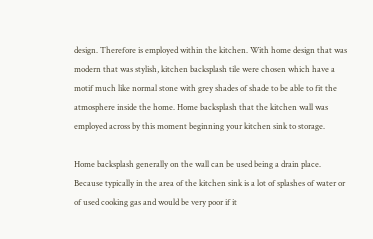design. Therefore is employed within the kitchen. With home design that was modern that was stylish, kitchen backsplash tile were chosen which have a motif much like normal stone with grey shades of shade to be able to fit the atmosphere inside the home. Home backsplash that the kitchen wall was employed across by this moment beginning your kitchen sink to storage.

Home backsplash generally on the wall can be used being a drain place. Because typically in the area of the kitchen sink is a lot of splashes of water or of used cooking gas and would be very poor if it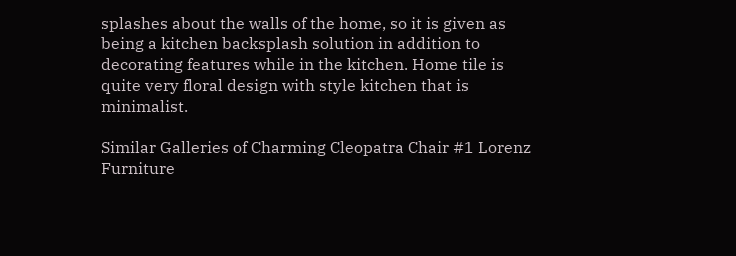splashes about the walls of the home, so it is given as being a kitchen backsplash solution in addition to decorating features while in the kitchen. Home tile is quite very floral design with style kitchen that is minimalist.

Similar Galleries of Charming Cleopatra Chair #1 Lorenz Furniture